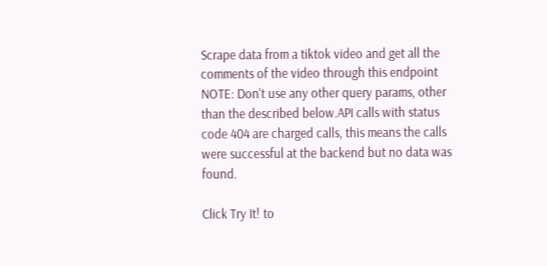Scrape data from a tiktok video and get all the comments of the video through this endpoint
NOTE: Don't use any other query params, other than the described below.API calls with status code 404 are charged calls, this means the calls were successful at the backend but no data was found.

Click Try It! to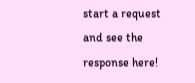start a request and see the response here!